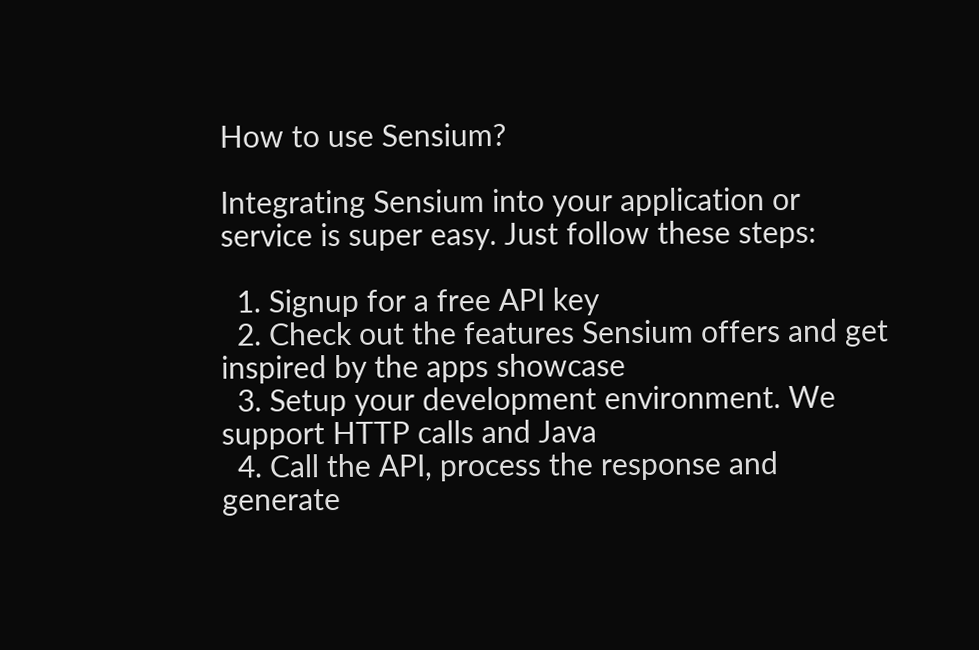How to use Sensium?

Integrating Sensium into your application or service is super easy. Just follow these steps:

  1. Signup for a free API key
  2. Check out the features Sensium offers and get inspired by the apps showcase
  3. Setup your development environment. We support HTTP calls and Java
  4. Call the API, process the response and generate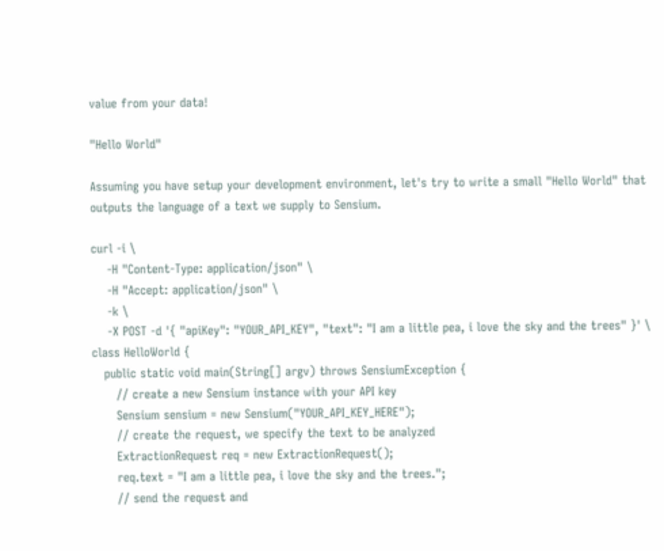value from your data!

"Hello World"

Assuming you have setup your development environment, let's try to write a small "Hello World" that outputs the language of a text we supply to Sensium.

curl -i \
    -H "Content-Type: application/json" \
    -H "Accept: application/json" \
    -k \
    -X POST -d '{ "apiKey": "YOUR_API_KEY", "text": "I am a little pea, i love the sky and the trees" }' \
class HelloWorld {
   public static void main(String[] argv) throws SensiumException {
      // create a new Sensium instance with your API key
      Sensium sensium = new Sensium("YOUR_API_KEY_HERE");
      // create the request, we specify the text to be analyzed
      ExtractionRequest req = new ExtractionRequest();
      req.text = "I am a little pea, i love the sky and the trees.";
      // send the request and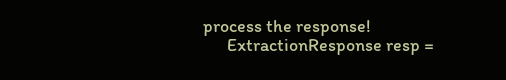process the response!
      ExtractionResponse resp =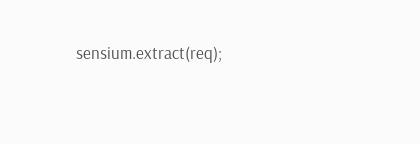sensium.extract(req);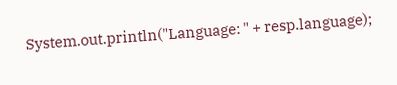System.out.println("Language: " + resp.language);